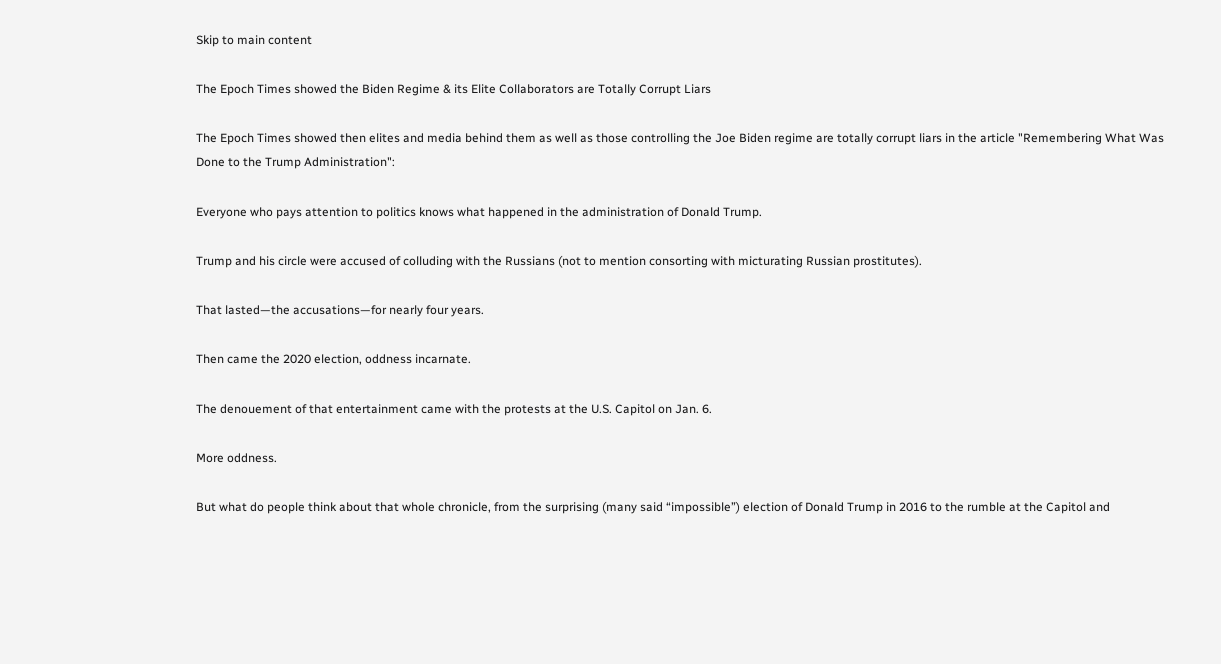Skip to main content

The Epoch Times showed the Biden Regime & its Elite Collaborators are Totally Corrupt Liars

The Epoch Times showed then elites and media behind them as well as those controlling the Joe Biden regime are totally corrupt liars in the article "Remembering What Was Done to the Trump Administration":

Everyone who pays attention to politics knows what happened in the administration of Donald Trump.

Trump and his circle were accused of colluding with the Russians (not to mention consorting with micturating Russian prostitutes).

That lasted—the accusations—for nearly four years.

Then came the 2020 election, oddness incarnate.

The denouement of that entertainment came with the protests at the U.S. Capitol on Jan. 6.

More oddness.

But what do people think about that whole chronicle, from the surprising (many said “impossible”) election of Donald Trump in 2016 to the rumble at the Capitol and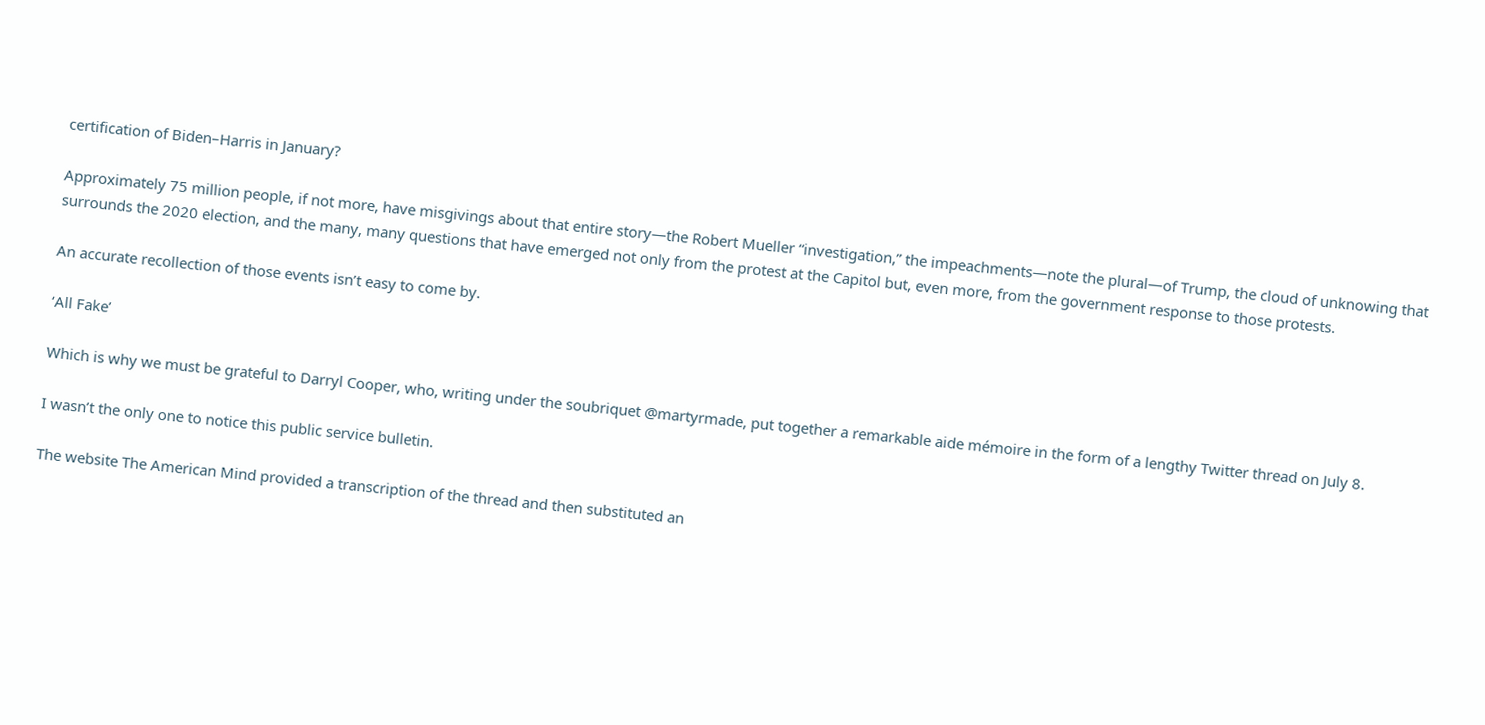certification of Biden–Harris in January?

Approximately 75 million people, if not more, have misgivings about that entire story—the Robert Mueller “investigation,” the impeachments—note the plural—of Trump, the cloud of unknowing that surrounds the 2020 election, and the many, many questions that have emerged not only from the protest at the Capitol but, even more, from the government response to those protests.

An accurate recollection of those events isn’t easy to come by.

‘All Fake’

Which is why we must be grateful to Darryl Cooper, who, writing under the soubriquet @martyrmade, put together a remarkable aide mémoire in the form of a lengthy Twitter thread on July 8.

I wasn’t the only one to notice this public service bulletin.

The website The American Mind provided a transcription of the thread and then substituted an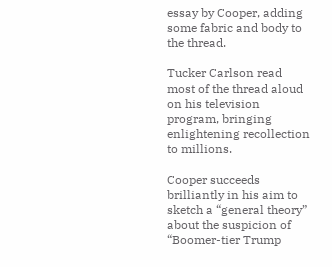essay by Cooper, adding some fabric and body to the thread.

Tucker Carlson read most of the thread aloud on his television program, bringing enlightening recollection to millions.

Cooper succeeds brilliantly in his aim to sketch a “general theory” about the suspicion of “Boomer-tier Trump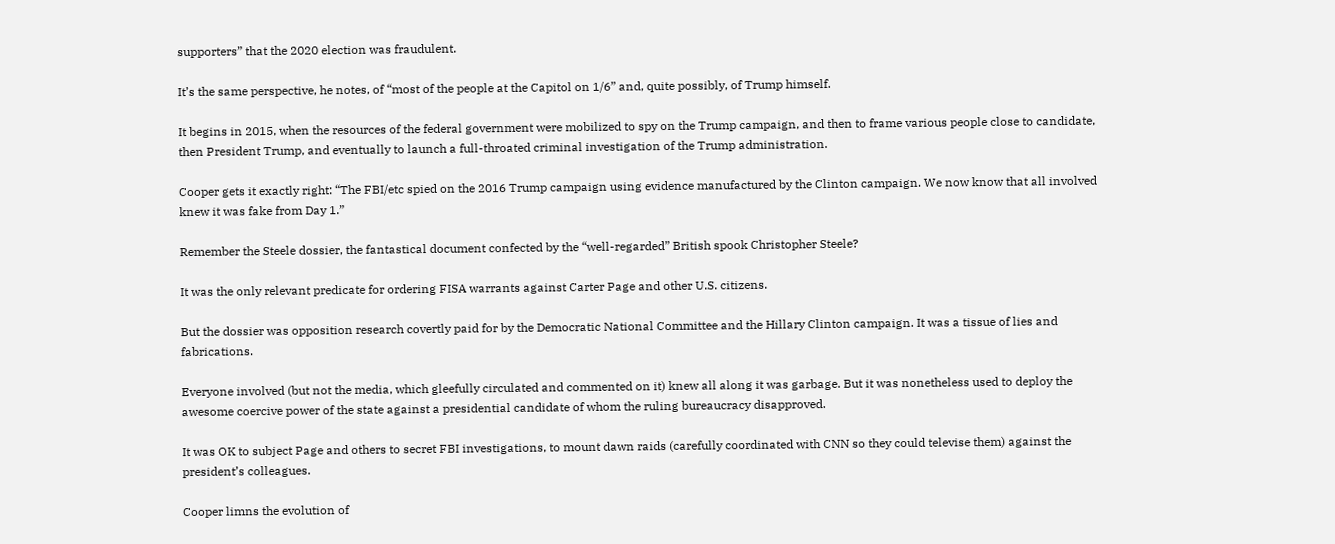supporters” that the 2020 election was fraudulent.

It’s the same perspective, he notes, of “most of the people at the Capitol on 1/6” and, quite possibly, of Trump himself.

It begins in 2015, when the resources of the federal government were mobilized to spy on the Trump campaign, and then to frame various people close to candidate, then President Trump, and eventually to launch a full-throated criminal investigation of the Trump administration.

Cooper gets it exactly right: “The FBI/etc spied on the 2016 Trump campaign using evidence manufactured by the Clinton campaign. We now know that all involved knew it was fake from Day 1.”

Remember the Steele dossier, the fantastical document confected by the “well-regarded” British spook Christopher Steele?

It was the only relevant predicate for ordering FISA warrants against Carter Page and other U.S. citizens.

But the dossier was opposition research covertly paid for by the Democratic National Committee and the Hillary Clinton campaign. It was a tissue of lies and fabrications.

Everyone involved (but not the media, which gleefully circulated and commented on it) knew all along it was garbage. But it was nonetheless used to deploy the awesome coercive power of the state against a presidential candidate of whom the ruling bureaucracy disapproved.

It was OK to subject Page and others to secret FBI investigations, to mount dawn raids (carefully coordinated with CNN so they could televise them) against the president’s colleagues.

Cooper limns the evolution of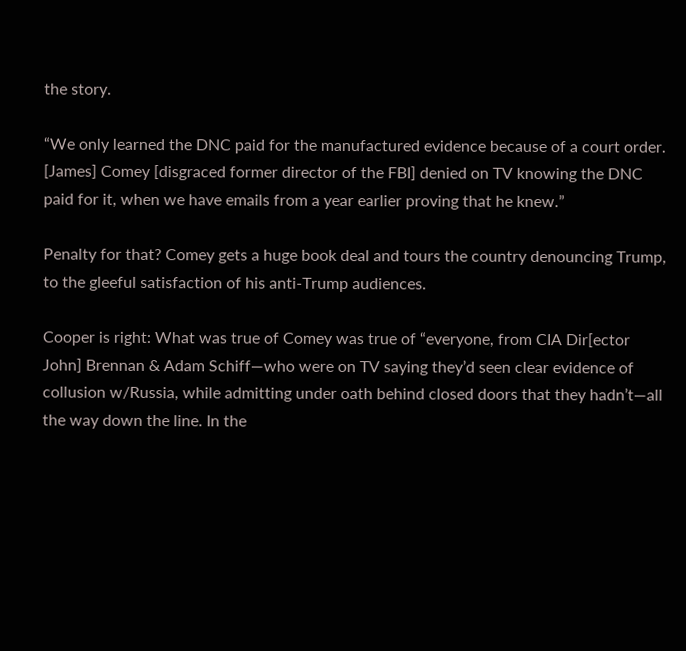the story.

“We only learned the DNC paid for the manufactured evidence because of a court order. [James] Comey [disgraced former director of the FBI] denied on TV knowing the DNC paid for it, when we have emails from a year earlier proving that he knew.”

Penalty for that? Comey gets a huge book deal and tours the country denouncing Trump, to the gleeful satisfaction of his anti-Trump audiences.

Cooper is right: What was true of Comey was true of “everyone, from CIA Dir[ector John] Brennan & Adam Schiff—who were on TV saying they’d seen clear evidence of collusion w/Russia, while admitting under oath behind closed doors that they hadn’t—all the way down the line. In the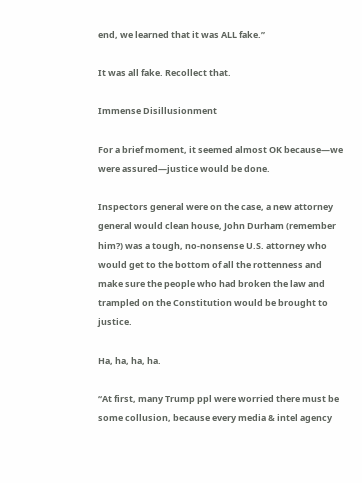end, we learned that it was ALL fake.”

It was all fake. Recollect that.

Immense Disillusionment

For a brief moment, it seemed almost OK because—we were assured—justice would be done.

Inspectors general were on the case, a new attorney general would clean house, John Durham (remember him?) was a tough, no-nonsense U.S. attorney who would get to the bottom of all the rottenness and make sure the people who had broken the law and trampled on the Constitution would be brought to justice.

Ha, ha, ha, ha.

“At first, many Trump ppl were worried there must be some collusion, because every media & intel agency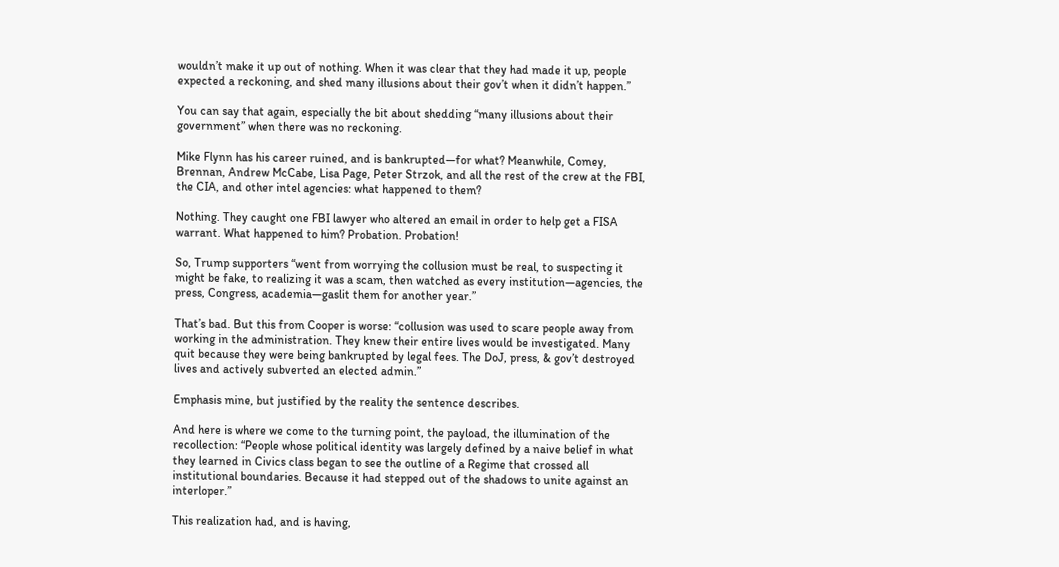wouldn’t make it up out of nothing. When it was clear that they had made it up, people expected a reckoning, and shed many illusions about their gov’t when it didn’t happen.”

You can say that again, especially the bit about shedding “many illusions about their government” when there was no reckoning.

Mike Flynn has his career ruined, and is bankrupted—for what? Meanwhile, Comey, Brennan, Andrew McCabe, Lisa Page, Peter Strzok, and all the rest of the crew at the FBI, the CIA, and other intel agencies: what happened to them?

Nothing. They caught one FBI lawyer who altered an email in order to help get a FISA warrant. What happened to him? Probation. Probation!

So, Trump supporters “went from worrying the collusion must be real, to suspecting it might be fake, to realizing it was a scam, then watched as every institution—agencies, the press, Congress, academia—gaslit them for another year.”

That’s bad. But this from Cooper is worse: “collusion was used to scare people away from working in the administration. They knew their entire lives would be investigated. Many quit because they were being bankrupted by legal fees. The DoJ, press, & gov’t destroyed lives and actively subverted an elected admin.”

Emphasis mine, but justified by the reality the sentence describes.

And here is where we come to the turning point, the payload, the illumination of the recollection: “People whose political identity was largely defined by a naive belief in what they learned in Civics class began to see the outline of a Regime that crossed all institutional boundaries. Because it had stepped out of the shadows to unite against an interloper.”

This realization had, and is having,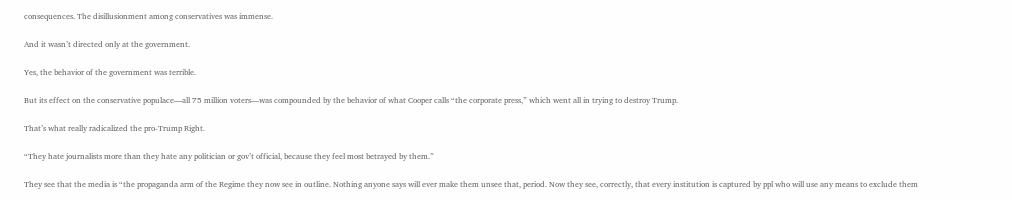consequences. The disillusionment among conservatives was immense.

And it wasn’t directed only at the government.

Yes, the behavior of the government was terrible.

But its effect on the conservative populace—all 75 million voters—was compounded by the behavior of what Cooper calls “the corporate press,” which went all in trying to destroy Trump.

That’s what really radicalized the pro-Trump Right.

“They hate journalists more than they hate any politician or gov’t official, because they feel most betrayed by them.”

They see that the media is “the propaganda arm of the Regime they now see in outline. Nothing anyone says will ever make them unsee that, period. Now they see, correctly, that every institution is captured by ppl who will use any means to exclude them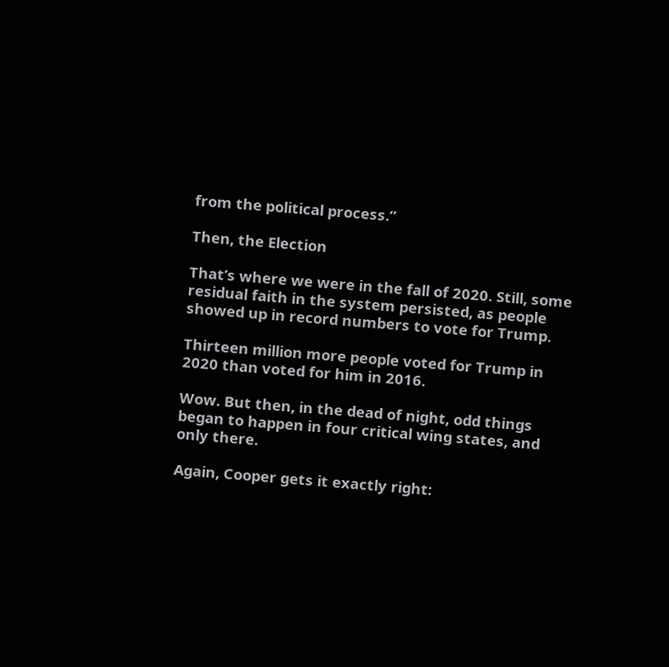from the political process.”

Then, the Election

That’s where we were in the fall of 2020. Still, some residual faith in the system persisted, as people showed up in record numbers to vote for Trump.

Thirteen million more people voted for Trump in 2020 than voted for him in 2016.

Wow. But then, in the dead of night, odd things began to happen in four critical wing states, and only there.

Again, Cooper gets it exactly right: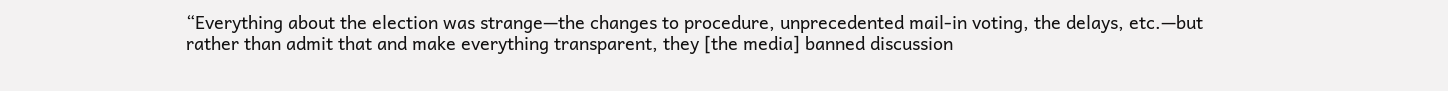“Everything about the election was strange—the changes to procedure, unprecedented mail-in voting, the delays, etc.—but rather than admit that and make everything transparent, they [the media] banned discussion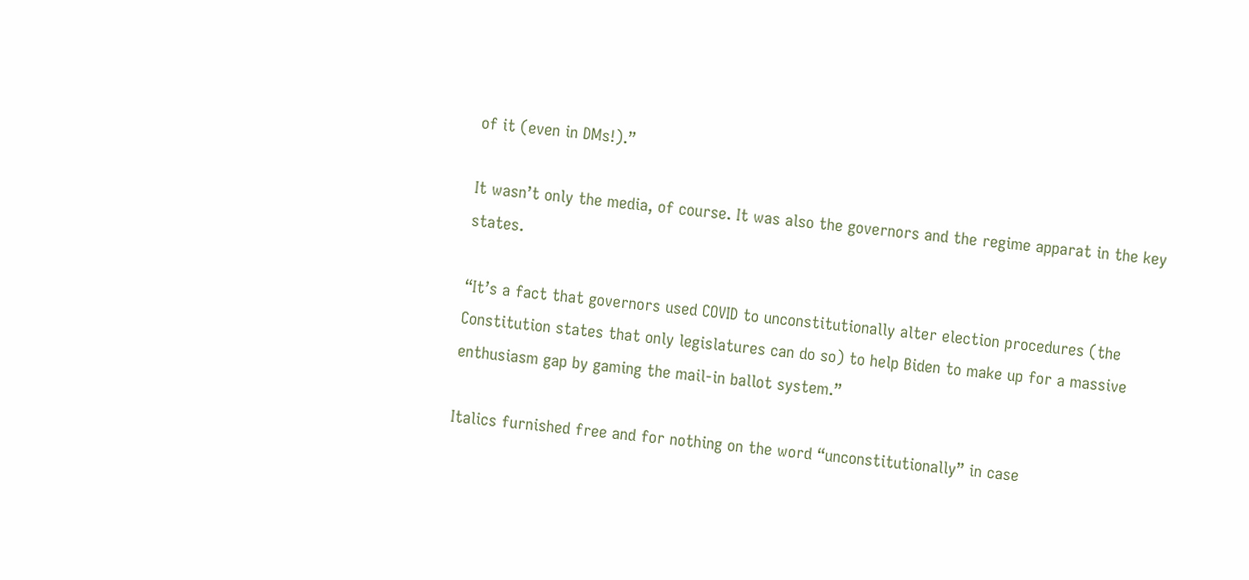of it (even in DMs!).”

It wasn’t only the media, of course. It was also the governors and the regime apparat in the key states.

“It’s a fact that governors used COVID to unconstitutionally alter election procedures (the Constitution states that only legislatures can do so) to help Biden to make up for a massive enthusiasm gap by gaming the mail-in ballot system.”

Italics furnished free and for nothing on the word “unconstitutionally” in case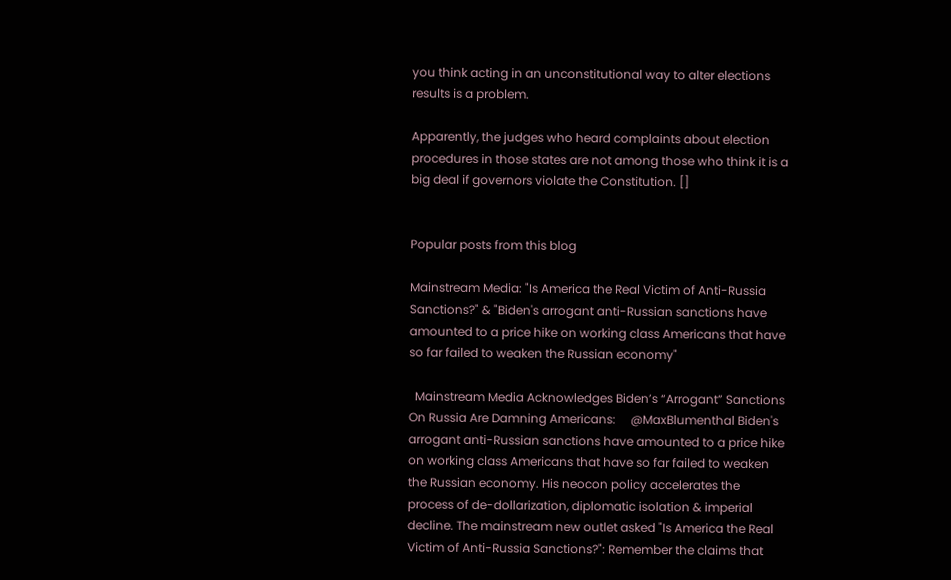you think acting in an unconstitutional way to alter elections results is a problem.

Apparently, the judges who heard complaints about election procedures in those states are not among those who think it is a big deal if governors violate the Constitution. []


Popular posts from this blog

Mainstream Media: "Is America the Real Victim of Anti-Russia Sanctions?" & "Biden's arrogant anti-Russian sanctions have amounted to a price hike on working class Americans that have so far failed to weaken the Russian economy"

  Mainstream Media Acknowledges Biden’s “Arrogant” Sanctions On Russia Are Damning Americans:     @MaxBlumenthal Biden's arrogant anti-Russian sanctions have amounted to a price hike on working class Americans that have so far failed to weaken the Russian economy. His neocon policy accelerates the process of de-dollarization, diplomatic isolation & imperial decline. The mainstream new outlet asked "Is America the Real Victim of Anti-Russia Sanctions?": Remember the claims that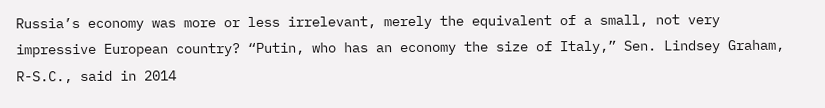Russia’s economy was more or less irrelevant, merely the equivalent of a small, not very impressive European country? “Putin, who has an economy the size of Italy,” Sen. Lindsey Graham, R-S.C., said in 2014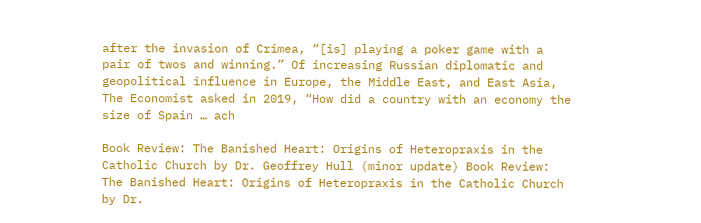after the invasion of Crimea, “[is] playing a poker game with a pair of twos and winning.” Of increasing Russian diplomatic and geopolitical influence in Europe, the Middle East, and East Asia, The Economist asked in 2019, “How did a country with an economy the size of Spain … ach

Book Review: The Banished Heart: Origins of Heteropraxis in the Catholic Church by Dr. Geoffrey Hull (minor update) Book Review: The Banished Heart: Origins of Heteropraxis in the Catholic Church by Dr.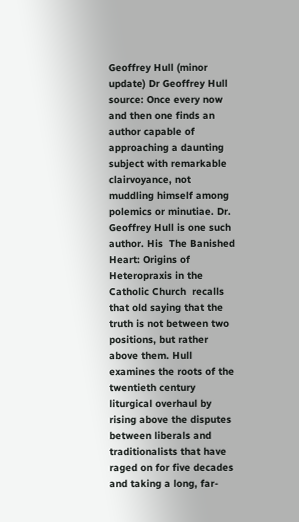Geoffrey Hull (minor update) Dr Geoffrey Hull source: Once every now and then one finds an author capable of approaching a daunting subject with remarkable clairvoyance, not muddling himself among polemics or minutiae. Dr. Geoffrey Hull is one such author. His  The Banished Heart: Origins of Heteropraxis in the Catholic Church  recalls that old saying that the truth is not between two positions, but rather above them. Hull examines the roots of the twentieth century liturgical overhaul by rising above the disputes between liberals and traditionalists that have raged on for five decades and taking a long, far-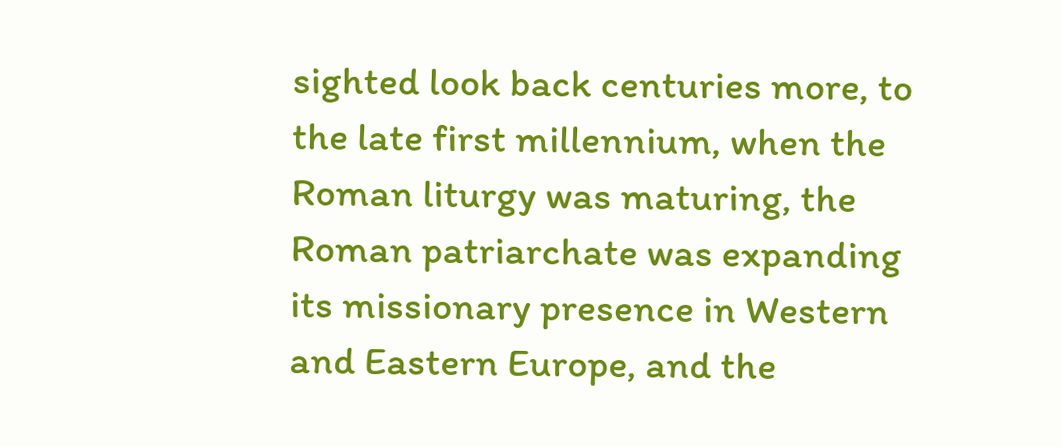sighted look back centuries more, to the late first millennium, when the Roman liturgy was maturing, the Roman patriarchate was expanding its missionary presence in Western and Eastern Europe, and the